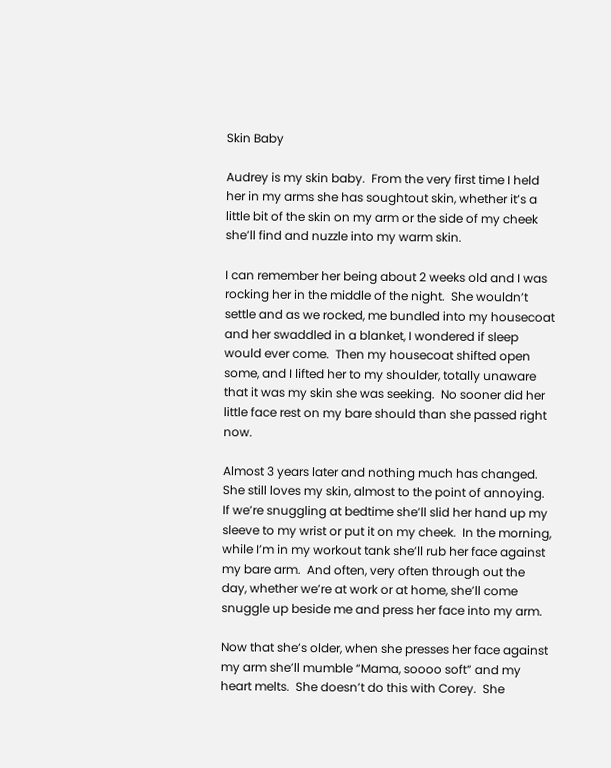Skin Baby

Audrey is my skin baby.  From the very first time I held her in my arms she has soughtout skin, whether it’s a little bit of the skin on my arm or the side of my cheek she’ll find and nuzzle into my warm skin.

I can remember her being about 2 weeks old and I was rocking her in the middle of the night.  She wouldn’t settle and as we rocked, me bundled into my housecoat and her swaddled in a blanket, I wondered if sleep would ever come.  Then my housecoat shifted open some, and I lifted her to my shoulder, totally unaware that it was my skin she was seeking.  No sooner did her little face rest on my bare should than she passed right now.

Almost 3 years later and nothing much has changed.  She still loves my skin, almost to the point of annoying.  If we’re snuggling at bedtime she’ll slid her hand up my sleeve to my wrist or put it on my cheek.  In the morning, while I’m in my workout tank she’ll rub her face against my bare arm.  And often, very often through out the day, whether we’re at work or at home, she’ll come snuggle up beside me and press her face into my arm.

Now that she’s older, when she presses her face against my arm she’ll mumble “Mama, soooo soft” and my heart melts.  She doesn’t do this with Corey.  She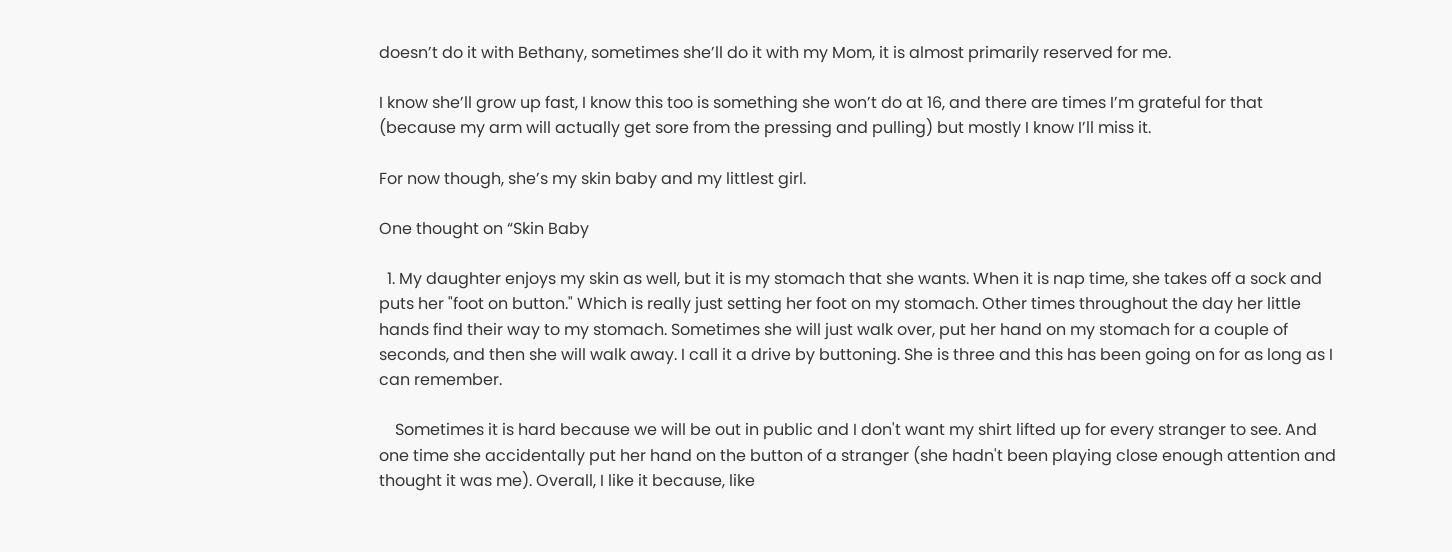doesn’t do it with Bethany, sometimes she’ll do it with my Mom, it is almost primarily reserved for me.

I know she’ll grow up fast, I know this too is something she won’t do at 16, and there are times I’m grateful for that (because my arm will actually get sore from the pressing and pulling) but mostly I know I’ll miss it.

For now though, she’s my skin baby and my littlest girl.

One thought on “Skin Baby

  1. My daughter enjoys my skin as well, but it is my stomach that she wants. When it is nap time, she takes off a sock and puts her "foot on button." Which is really just setting her foot on my stomach. Other times throughout the day her little hands find their way to my stomach. Sometimes she will just walk over, put her hand on my stomach for a couple of seconds, and then she will walk away. I call it a drive by buttoning. She is three and this has been going on for as long as I can remember.

    Sometimes it is hard because we will be out in public and I don't want my shirt lifted up for every stranger to see. And one time she accidentally put her hand on the button of a stranger (she hadn't been playing close enough attention and thought it was me). Overall, I like it because, like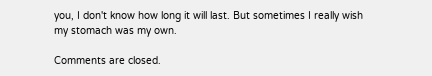you, I don't know how long it will last. But sometimes I really wish my stomach was my own.

Comments are closed.